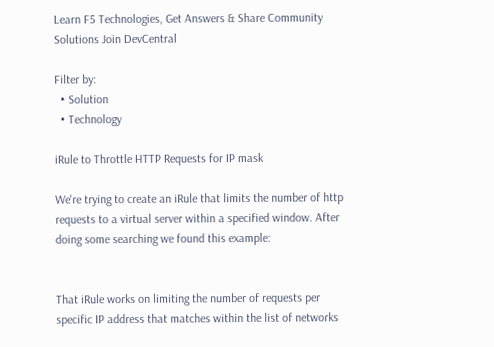Learn F5 Technologies, Get Answers & Share Community Solutions Join DevCentral

Filter by:
  • Solution
  • Technology

iRule to Throttle HTTP Requests for IP mask

We're trying to create an iRule that limits the number of http requests to a virtual server within a specified window. After doing some searching we found this example:


That iRule works on limiting the number of requests per specific IP address that matches within the list of networks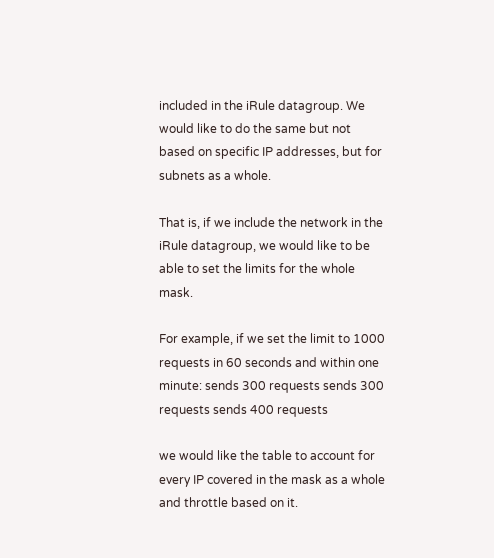included in the iRule datagroup. We would like to do the same but not based on specific IP addresses, but for subnets as a whole.

That is, if we include the network in the iRule datagroup, we would like to be able to set the limits for the whole mask.

For example, if we set the limit to 1000 requests in 60 seconds and within one minute: sends 300 requests sends 300 requests sends 400 requests

we would like the table to account for every IP covered in the mask as a whole and throttle based on it.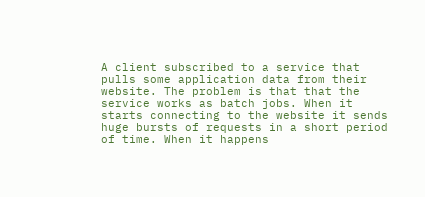A client subscribed to a service that pulls some application data from their website. The problem is that that the service works as batch jobs. When it starts connecting to the website it sends huge bursts of requests in a short period of time. When it happens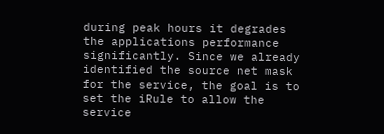during peak hours it degrades the applications performance significantly. Since we already identified the source net mask for the service, the goal is to set the iRule to allow the service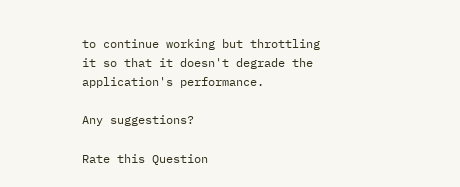to continue working but throttling it so that it doesn't degrade the application's performance.

Any suggestions?

Rate this Question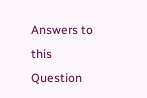Answers to this Question